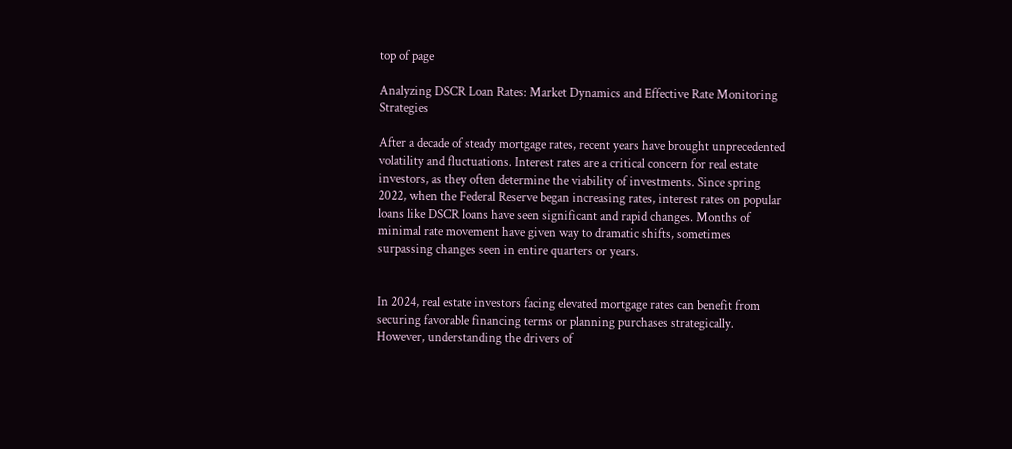top of page

Analyzing DSCR Loan Rates: Market Dynamics and Effective Rate Monitoring Strategies

After a decade of steady mortgage rates, recent years have brought unprecedented volatility and fluctuations. Interest rates are a critical concern for real estate investors, as they often determine the viability of investments. Since spring 2022, when the Federal Reserve began increasing rates, interest rates on popular loans like DSCR loans have seen significant and rapid changes. Months of minimal rate movement have given way to dramatic shifts, sometimes surpassing changes seen in entire quarters or years.


In 2024, real estate investors facing elevated mortgage rates can benefit from securing favorable financing terms or planning purchases strategically. However, understanding the drivers of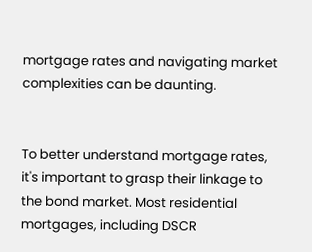mortgage rates and navigating market complexities can be daunting.


To better understand mortgage rates, it's important to grasp their linkage to the bond market. Most residential mortgages, including DSCR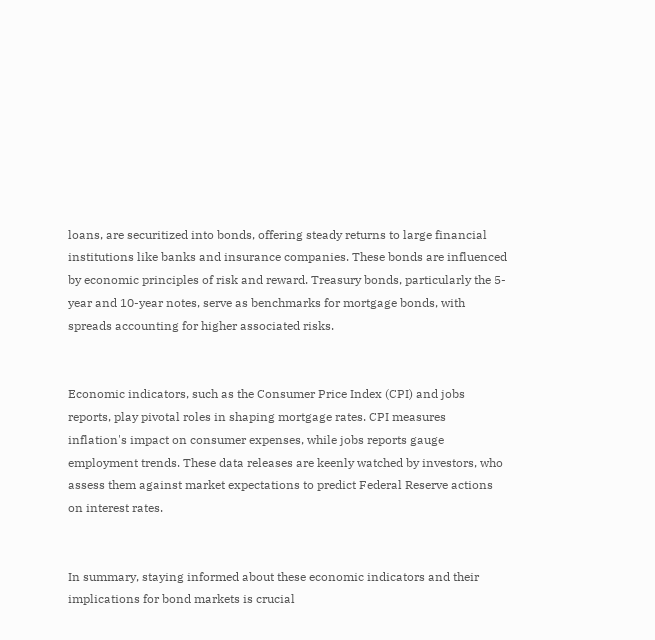loans, are securitized into bonds, offering steady returns to large financial institutions like banks and insurance companies. These bonds are influenced by economic principles of risk and reward. Treasury bonds, particularly the 5-year and 10-year notes, serve as benchmarks for mortgage bonds, with spreads accounting for higher associated risks.


Economic indicators, such as the Consumer Price Index (CPI) and jobs reports, play pivotal roles in shaping mortgage rates. CPI measures inflation's impact on consumer expenses, while jobs reports gauge employment trends. These data releases are keenly watched by investors, who assess them against market expectations to predict Federal Reserve actions on interest rates.


In summary, staying informed about these economic indicators and their implications for bond markets is crucial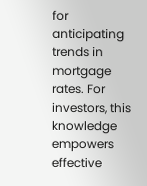for anticipating trends in mortgage rates. For investors, this knowledge empowers effective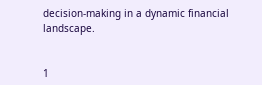decision-making in a dynamic financial landscape.


1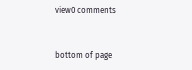view0 comments


bottom of page